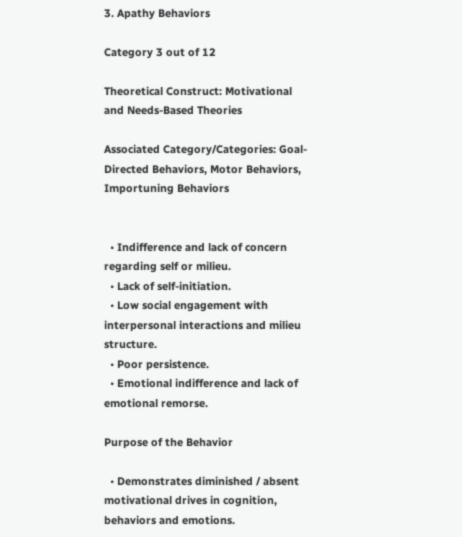3. Apathy Behaviors

Category 3 out of 12

Theoretical Construct: Motivational and Needs-Based Theories

Associated Category/Categories: Goal-Directed Behaviors, Motor Behaviors, Importuning Behaviors


  • Indifference and lack of concern regarding self or milieu.
  • Lack of self-initiation.
  • Low social engagement with interpersonal interactions and milieu structure.
  • Poor persistence.
  • Emotional indifference and lack of emotional remorse.

Purpose of the Behavior

  • Demonstrates diminished / absent motivational drives in cognition, behaviors and emotions.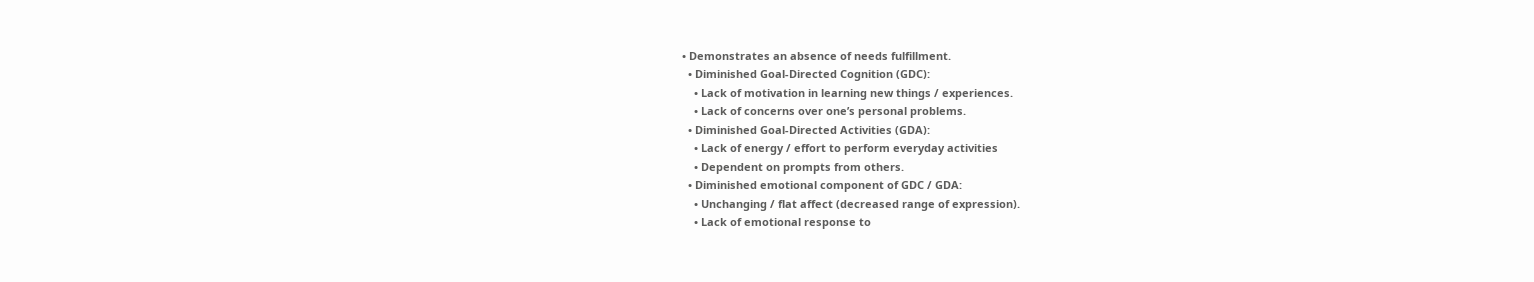• Demonstrates an absence of needs fulfillment.
  • Diminished Goal-Directed Cognition (GDC):
    • Lack of motivation in learning new things / experiences.
    • Lack of concerns over one’s personal problems.
  • Diminished Goal-Directed Activities (GDA):
    • Lack of energy / effort to perform everyday activities
    • Dependent on prompts from others.
  • Diminished emotional component of GDC / GDA:
    • Unchanging / flat affect (decreased range of expression).
    • Lack of emotional response to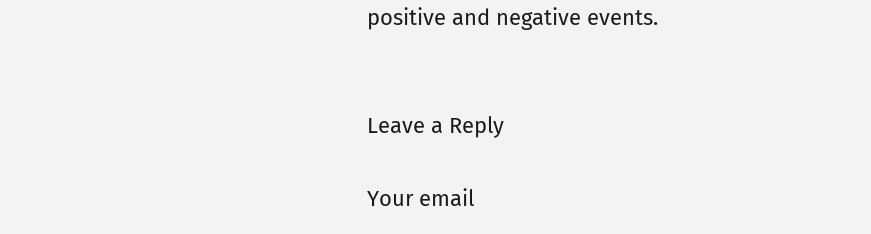positive and negative events.


Leave a Reply

Your email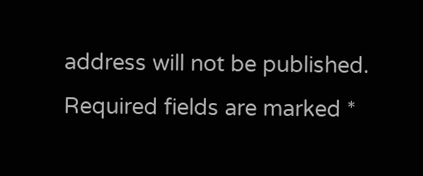address will not be published. Required fields are marked *